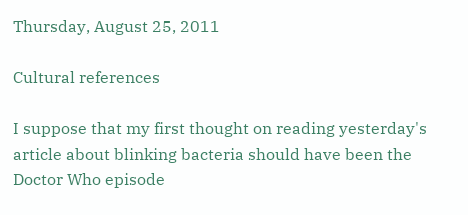Thursday, August 25, 2011

Cultural references

I suppose that my first thought on reading yesterday's article about blinking bacteria should have been the Doctor Who episode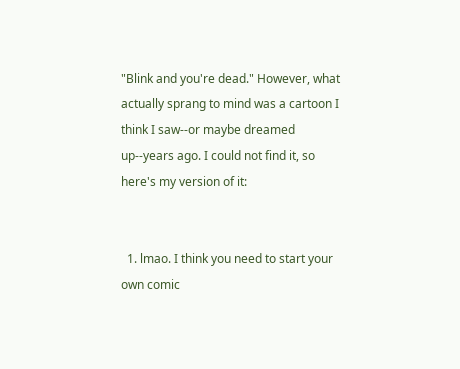"Blink and you're dead." However, what actually sprang to mind was a cartoon I think I saw--or maybe dreamed up--years ago. I could not find it, so here's my version of it:


  1. lmao. I think you need to start your own comic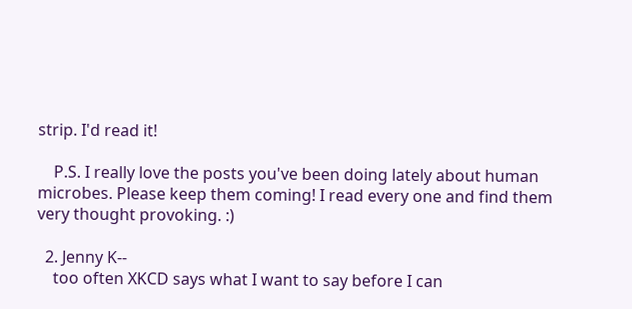strip. I'd read it!

    P.S. I really love the posts you've been doing lately about human microbes. Please keep them coming! I read every one and find them very thought provoking. :)

  2. Jenny K--
    too often XKCD says what I want to say before I can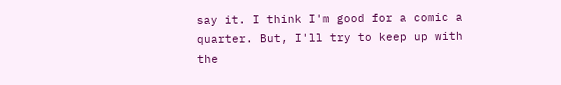say it. I think I'm good for a comic a quarter. But, I'll try to keep up with the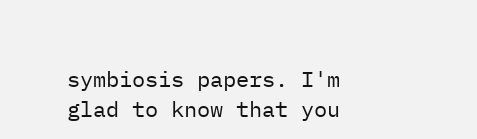symbiosis papers. I'm glad to know that you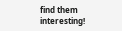find them interesting!